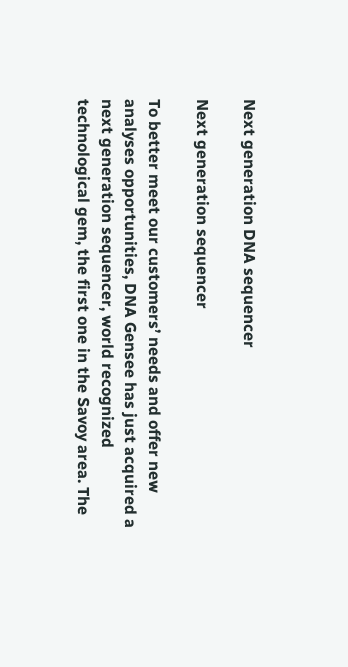Next generation DNA sequencer

Next generation sequencer

To better meet our customers’ needs and offer new analyses opportunities, DNA Gensee has just acquired a next generation sequencer, world recognized technological gem, the first one in the Savoy area. The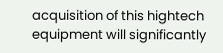acquisition of this hightech equipment will significantly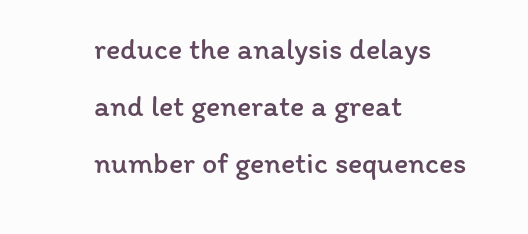reduce the analysis delays and let generate a great number of genetic sequences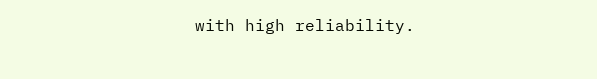with high reliability.